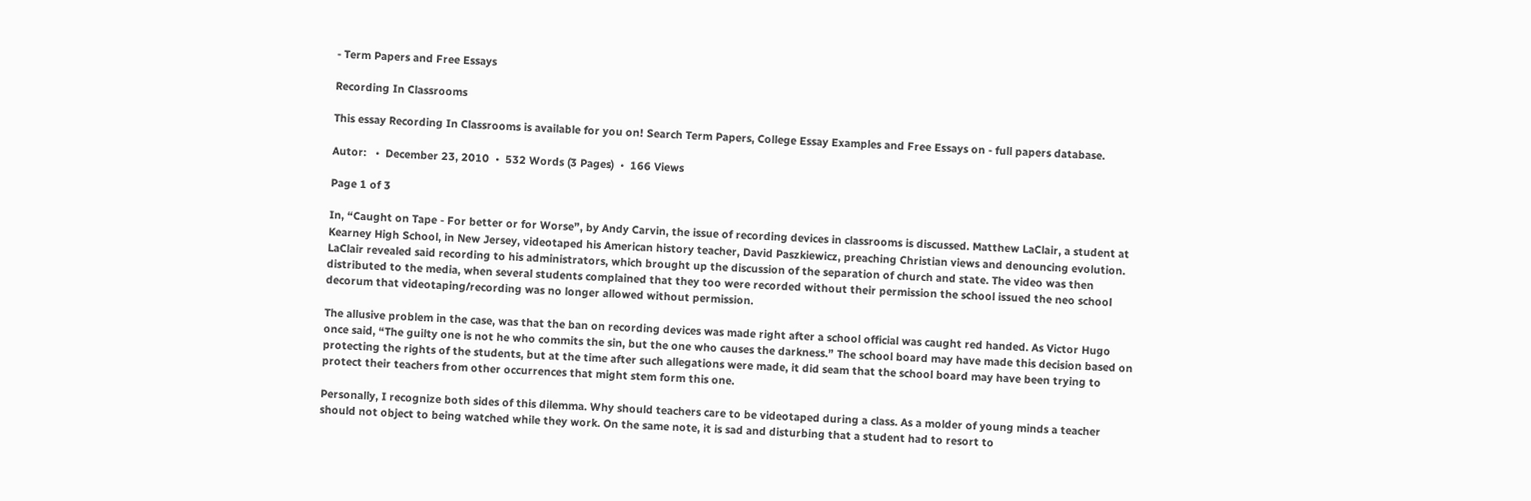- Term Papers and Free Essays

Recording In Classrooms

This essay Recording In Classrooms is available for you on! Search Term Papers, College Essay Examples and Free Essays on - full papers database.

Autor:   •  December 23, 2010  •  532 Words (3 Pages)  •  166 Views

Page 1 of 3

In, “Caught on Tape - For better or for Worse”, by Andy Carvin, the issue of recording devices in classrooms is discussed. Matthew LaClair, a student at Kearney High School, in New Jersey, videotaped his American history teacher, David Paszkiewicz, preaching Christian views and denouncing evolution. LaClair revealed said recording to his administrators, which brought up the discussion of the separation of church and state. The video was then distributed to the media, when several students complained that they too were recorded without their permission the school issued the neo school decorum that videotaping/recording was no longer allowed without permission.

The allusive problem in the case, was that the ban on recording devices was made right after a school official was caught red handed. As Victor Hugo once said, “The guilty one is not he who commits the sin, but the one who causes the darkness.” The school board may have made this decision based on protecting the rights of the students, but at the time after such allegations were made, it did seam that the school board may have been trying to protect their teachers from other occurrences that might stem form this one.

Personally, I recognize both sides of this dilemma. Why should teachers care to be videotaped during a class. As a molder of young minds a teacher should not object to being watched while they work. On the same note, it is sad and disturbing that a student had to resort to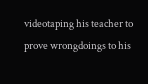videotaping his teacher to prove wrongdoings to his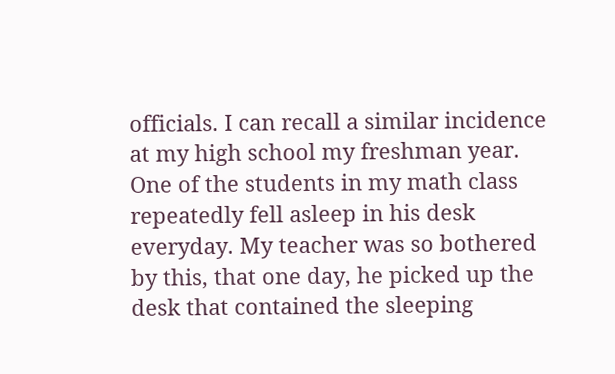officials. I can recall a similar incidence at my high school my freshman year. One of the students in my math class repeatedly fell asleep in his desk everyday. My teacher was so bothered by this, that one day, he picked up the desk that contained the sleeping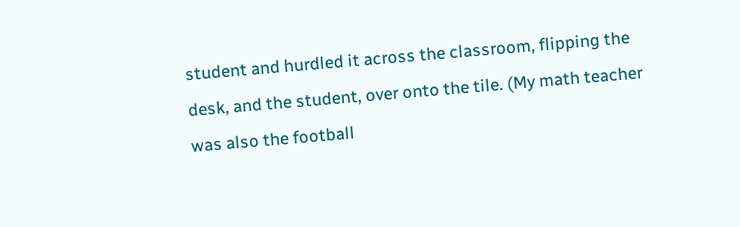student and hurdled it across the classroom, flipping the desk, and the student, over onto the tile. (My math teacher was also the football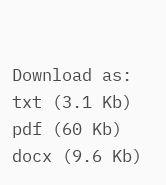Download as:   txt (3.1 Kb)   pdf (60 Kb)   docx (9.6 Kb)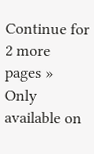Continue for 2 more pages »
Only available on